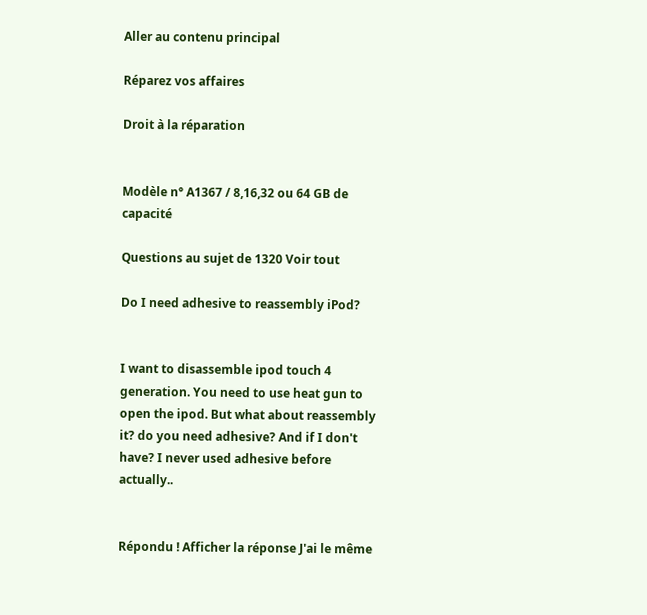Aller au contenu principal

Réparez vos affaires

Droit à la réparation


Modèle n° A1367 / 8,16,32 ou 64 GB de capacité

Questions au sujet de 1320 Voir tout

Do I need adhesive to reassembly iPod?


I want to disassemble ipod touch 4 generation. You need to use heat gun to open the ipod. But what about reassembly it? do you need adhesive? And if I don't have? I never used adhesive before actually..


Répondu ! Afficher la réponse J'ai le même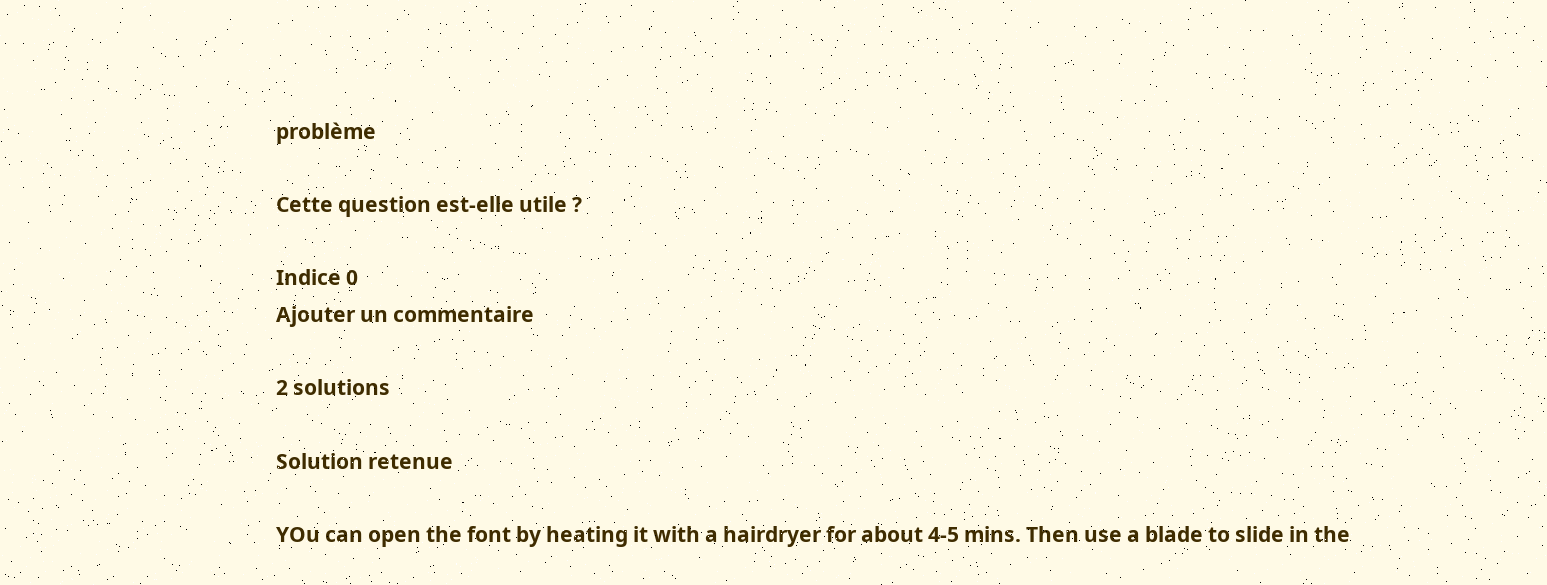problème

Cette question est-elle utile ?

Indice 0
Ajouter un commentaire

2 solutions

Solution retenue

YOu can open the font by heating it with a hairdryer for about 4-5 mins. Then use a blade to slide in the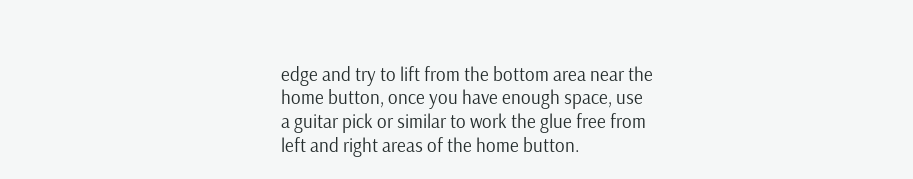edge and try to lift from the bottom area near the home button, once you have enough space, use a guitar pick or similar to work the glue free from left and right areas of the home button.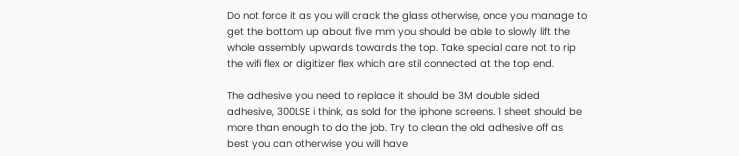Do not force it as you will crack the glass otherwise, once you manage to get the bottom up about five mm you should be able to slowly lift the whole assembly upwards towards the top. Take special care not to rip the wifi flex or digitizer flex which are stil connected at the top end.

The adhesive you need to replace it should be 3M double sided adhesive, 300LSE i think, as sold for the iphone screens. 1 sheet should be more than enough to do the job. Try to clean the old adhesive off as best you can otherwise you will have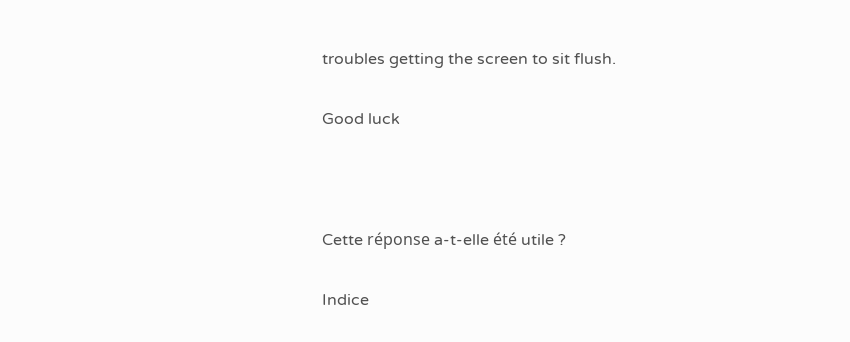troubles getting the screen to sit flush.

Good luck



Cette réponse a-t-elle été utile ?

Indice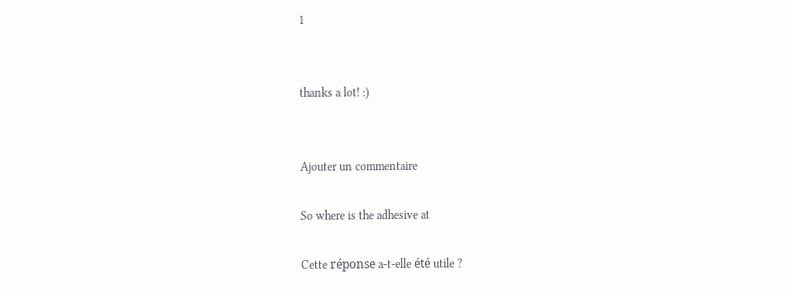1


thanks a lot! :)


Ajouter un commentaire

So where is the adhesive at

Cette réponse a-t-elle été utile ?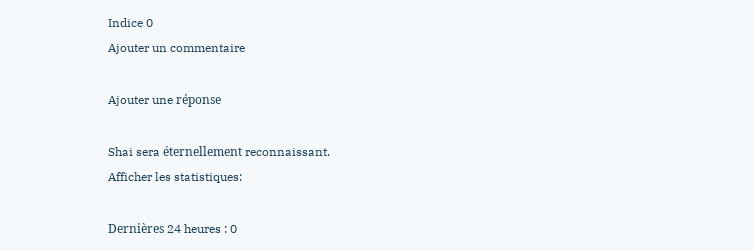Indice 0
Ajouter un commentaire

Ajouter une réponse

Shai sera éternellement reconnaissant.
Afficher les statistiques:

Dernières 24 heures : 0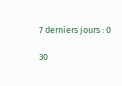7 derniers jours : 0

30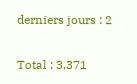derniers jours : 2

Total : 3,371